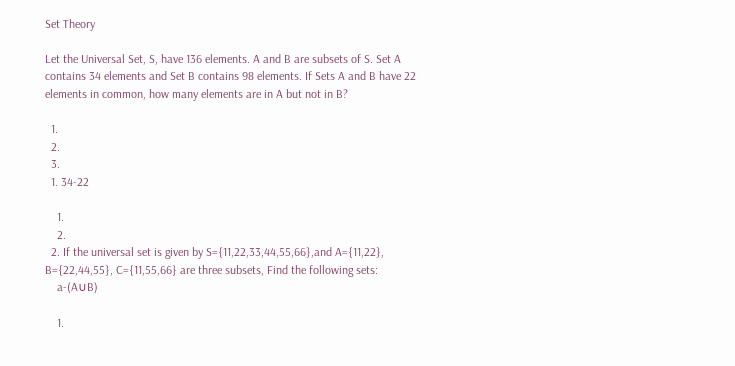Set Theory

Let the Universal Set, S, have 136 elements. A and B are subsets of S. Set A contains 34 elements and Set B contains 98 elements. If Sets A and B have 22 elements in common, how many elements are in A but not in B?

  1.
  2.
  3.
  1. 34-22

    1.
    2.
  2. If the universal set is given by S={11,22,33,44,55,66},and A={11,22}, B={22,44,55}, C={11,55,66} are three subsets, Find the following sets:
    a-(A∪B)

    1.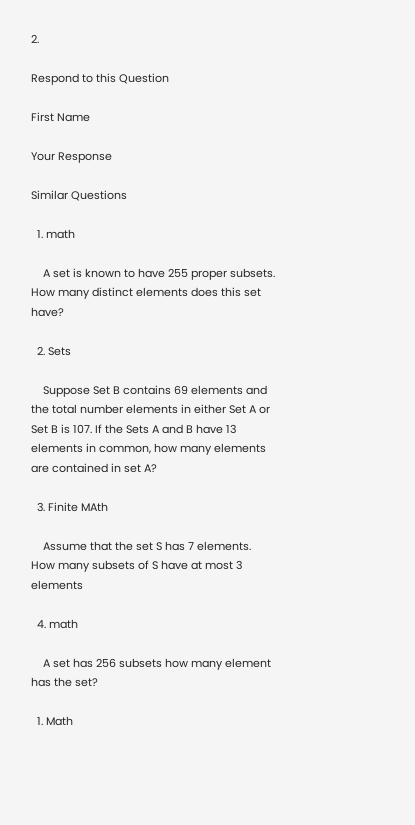2.

Respond to this Question

First Name

Your Response

Similar Questions

  1. math

    A set is known to have 255 proper subsets. How many distinct elements does this set have?

  2. Sets

    Suppose Set B contains 69 elements and the total number elements in either Set A or Set B is 107. If the Sets A and B have 13 elements in common, how many elements are contained in set A?

  3. Finite MAth

    Assume that the set S has 7 elements. How many subsets of S have at most 3 elements

  4. math

    A set has 256 subsets how many element has the set?

  1. Math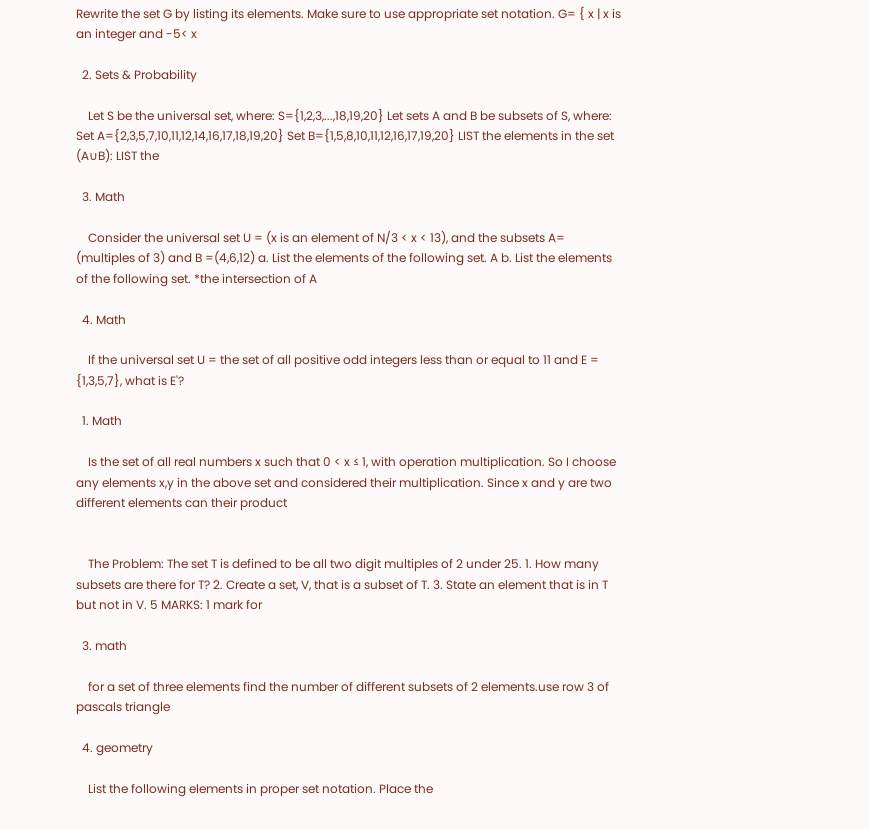Rewrite the set G by listing its elements. Make sure to use appropriate set notation. G= { x | x is an integer and -5< x

  2. Sets & Probability

    Let S be the universal set, where: S={1,2,3,...,18,19,20} Let sets A and B be subsets of S, where: Set A={2,3,5,7,10,11,12,14,16,17,18,19,20} Set B={1,5,8,10,11,12,16,17,19,20} LIST the elements in the set (A∪B): LIST the

  3. Math

    Consider the universal set U = (x is an element of N/3 < x < 13), and the subsets A= (multiples of 3) and B =(4,6,12) a. List the elements of the following set. A b. List the elements of the following set. *the intersection of A

  4. Math

    If the universal set U = the set of all positive odd integers less than or equal to 11 and E = {1,3,5,7}, what is E'?

  1. Math

    Is the set of all real numbers x such that 0 < x ≤ 1, with operation multiplication. So I choose any elements x,y in the above set and considered their multiplication. Since x and y are two different elements can their product


    The Problem: The set T is defined to be all two digit multiples of 2 under 25. 1. How many subsets are there for T? 2. Create a set, V, that is a subset of T. 3. State an element that is in T but not in V. 5 MARKS: 1 mark for

  3. math

    for a set of three elements find the number of different subsets of 2 elements.use row 3 of pascals triangle

  4. geometry

    List the following elements in proper set notation. Place the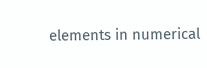elements in numerical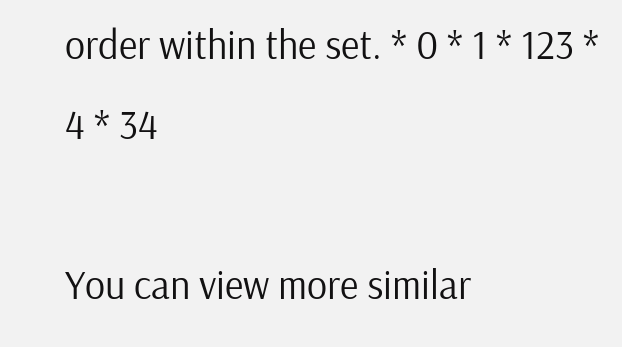order within the set. * 0 * 1 * 123 * 4 * 34

You can view more similar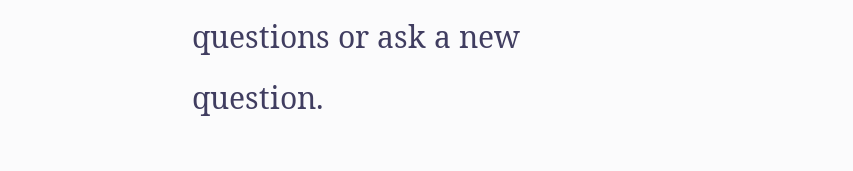questions or ask a new question.